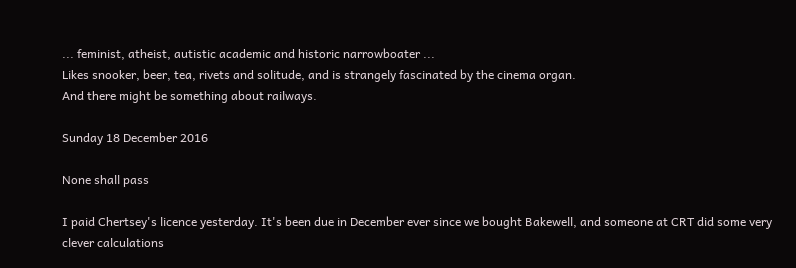... feminist, atheist, autistic academic and historic narrowboater ...
Likes snooker, beer, tea, rivets and solitude, and is strangely fascinated by the cinema organ.
And there might be something about railways.

Sunday 18 December 2016

None shall pass

I paid Chertsey's licence yesterday. It's been due in December ever since we bought Bakewell, and someone at CRT did some very clever calculations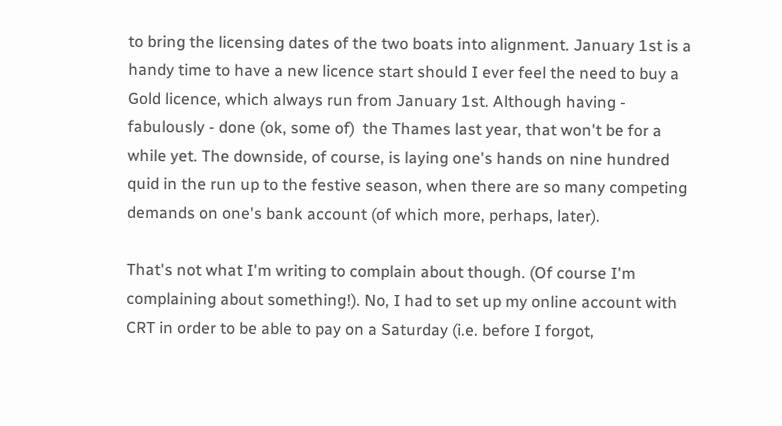to bring the licensing dates of the two boats into alignment. January 1st is a handy time to have a new licence start should I ever feel the need to buy a Gold licence, which always run from January 1st. Although having - fabulously - done (ok, some of)  the Thames last year, that won't be for a while yet. The downside, of course, is laying one's hands on nine hundred quid in the run up to the festive season, when there are so many competing demands on one's bank account (of which more, perhaps, later).

That's not what I'm writing to complain about though. (Of course I'm complaining about something!). No, I had to set up my online account with CRT in order to be able to pay on a Saturday (i.e. before I forgot,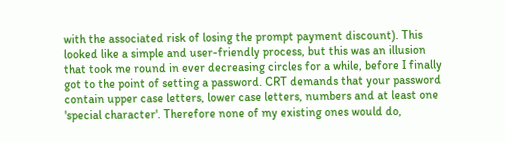with the associated risk of losing the prompt payment discount). This looked like a simple and user-friendly process, but this was an illusion that took me round in ever decreasing circles for a while, before I finally got to the point of setting a password. CRT demands that your password contain upper case letters, lower case letters, numbers and at least one 'special character'. Therefore none of my existing ones would do,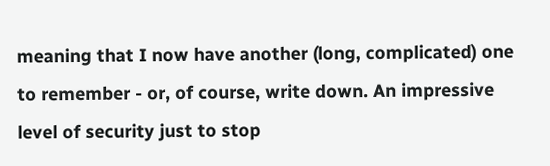meaning that I now have another (long, complicated) one to remember - or, of course, write down. An impressive level of security just to stop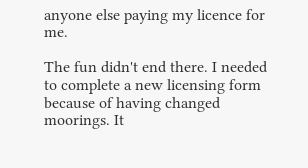anyone else paying my licence for me.

The fun didn't end there. I needed to complete a new licensing form because of having changed moorings. It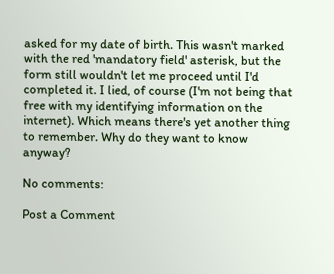asked for my date of birth. This wasn't marked with the red 'mandatory field' asterisk, but the form still wouldn't let me proceed until I'd completed it. I lied, of course (I'm not being that free with my identifying information on the internet). Which means there's yet another thing to remember. Why do they want to know anyway?

No comments:

Post a Comment